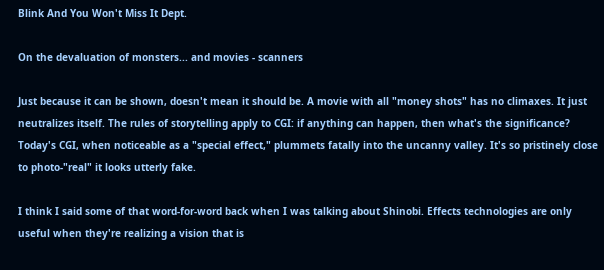Blink And You Won't Miss It Dept.

On the devaluation of monsters... and movies - scanners

Just because it can be shown, doesn't mean it should be. A movie with all "money shots" has no climaxes. It just neutralizes itself. The rules of storytelling apply to CGI: if anything can happen, then what's the significance? Today's CGI, when noticeable as a "special effect," plummets fatally into the uncanny valley. It's so pristinely close to photo-"real" it looks utterly fake.

I think I said some of that word-for-word back when I was talking about Shinobi. Effects technologies are only useful when they're realizing a vision that is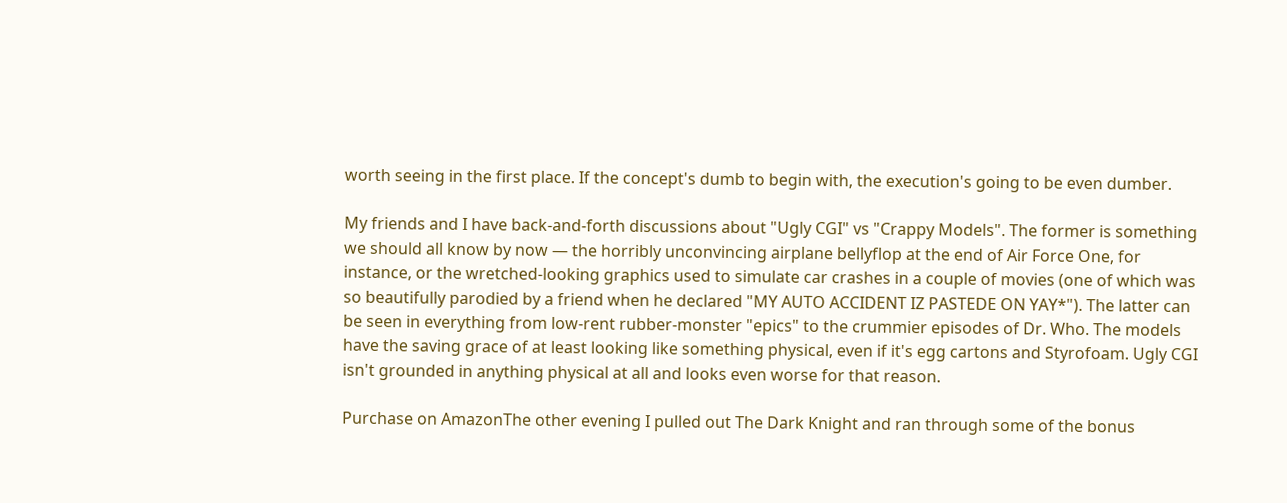worth seeing in the first place. If the concept's dumb to begin with, the execution's going to be even dumber.

My friends and I have back-and-forth discussions about "Ugly CGI" vs "Crappy Models". The former is something we should all know by now — the horribly unconvincing airplane bellyflop at the end of Air Force One, for instance, or the wretched-looking graphics used to simulate car crashes in a couple of movies (one of which was so beautifully parodied by a friend when he declared "MY AUTO ACCIDENT IZ PASTEDE ON YAY*"). The latter can be seen in everything from low-rent rubber-monster "epics" to the crummier episodes of Dr. Who. The models have the saving grace of at least looking like something physical, even if it's egg cartons and Styrofoam. Ugly CGI isn't grounded in anything physical at all and looks even worse for that reason.

Purchase on AmazonThe other evening I pulled out The Dark Knight and ran through some of the bonus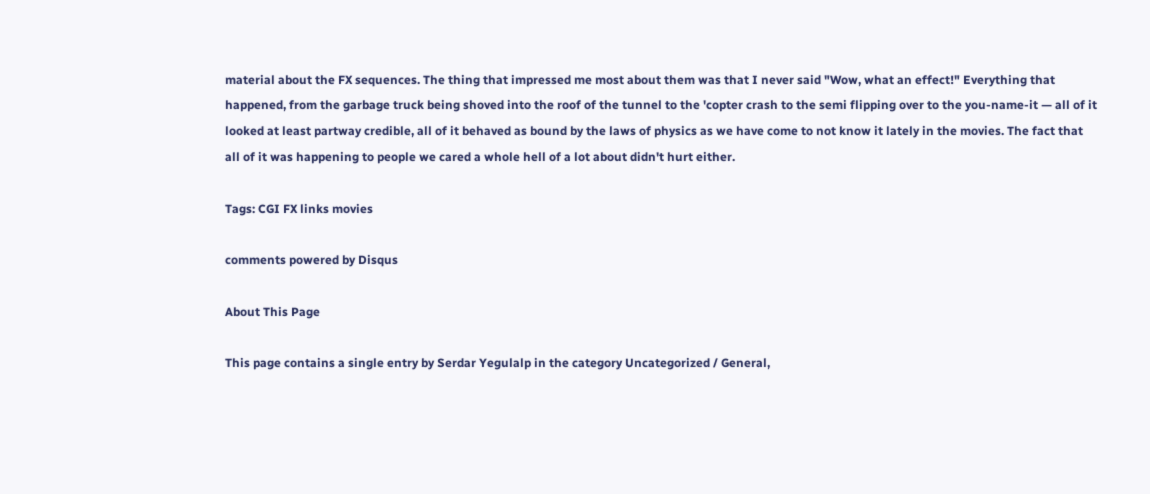material about the FX sequences. The thing that impressed me most about them was that I never said "Wow, what an effect!" Everything that happened, from the garbage truck being shoved into the roof of the tunnel to the 'copter crash to the semi flipping over to the you-name-it — all of it looked at least partway credible, all of it behaved as bound by the laws of physics as we have come to not know it lately in the movies. The fact that all of it was happening to people we cared a whole hell of a lot about didn't hurt either.

Tags: CGI FX links movies

comments powered by Disqus

About This Page

This page contains a single entry by Serdar Yegulalp in the category Uncategorized / General,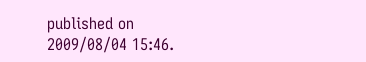published on 2009/08/04 15:46.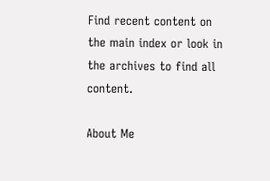Find recent content on the main index or look in the archives to find all content.

About Me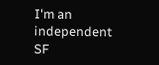I'm an independent SF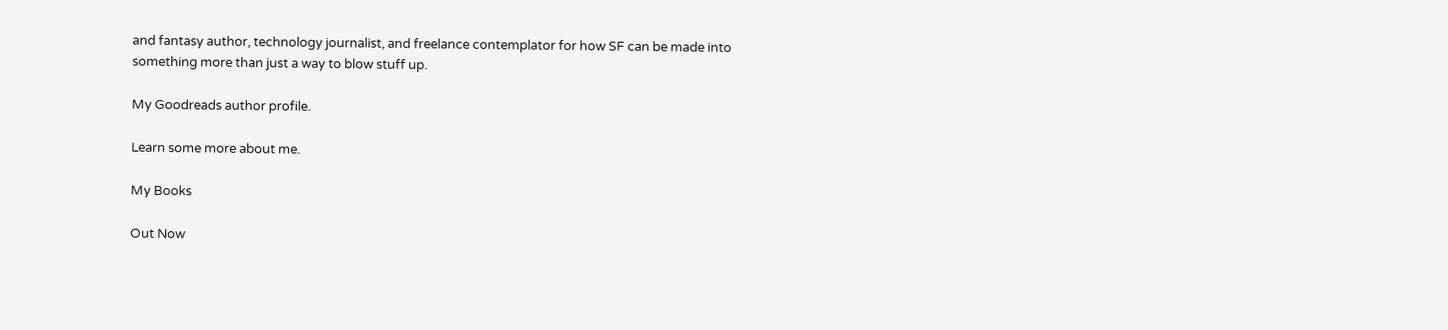and fantasy author, technology journalist, and freelance contemplator for how SF can be made into something more than just a way to blow stuff up.

My Goodreads author profile.

Learn some more about me.

My Books

Out Now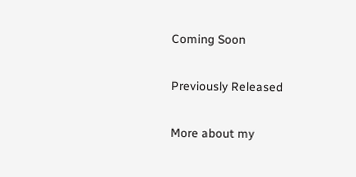Coming Soon

Previously Released

More about my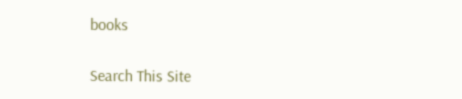books

Search This Site